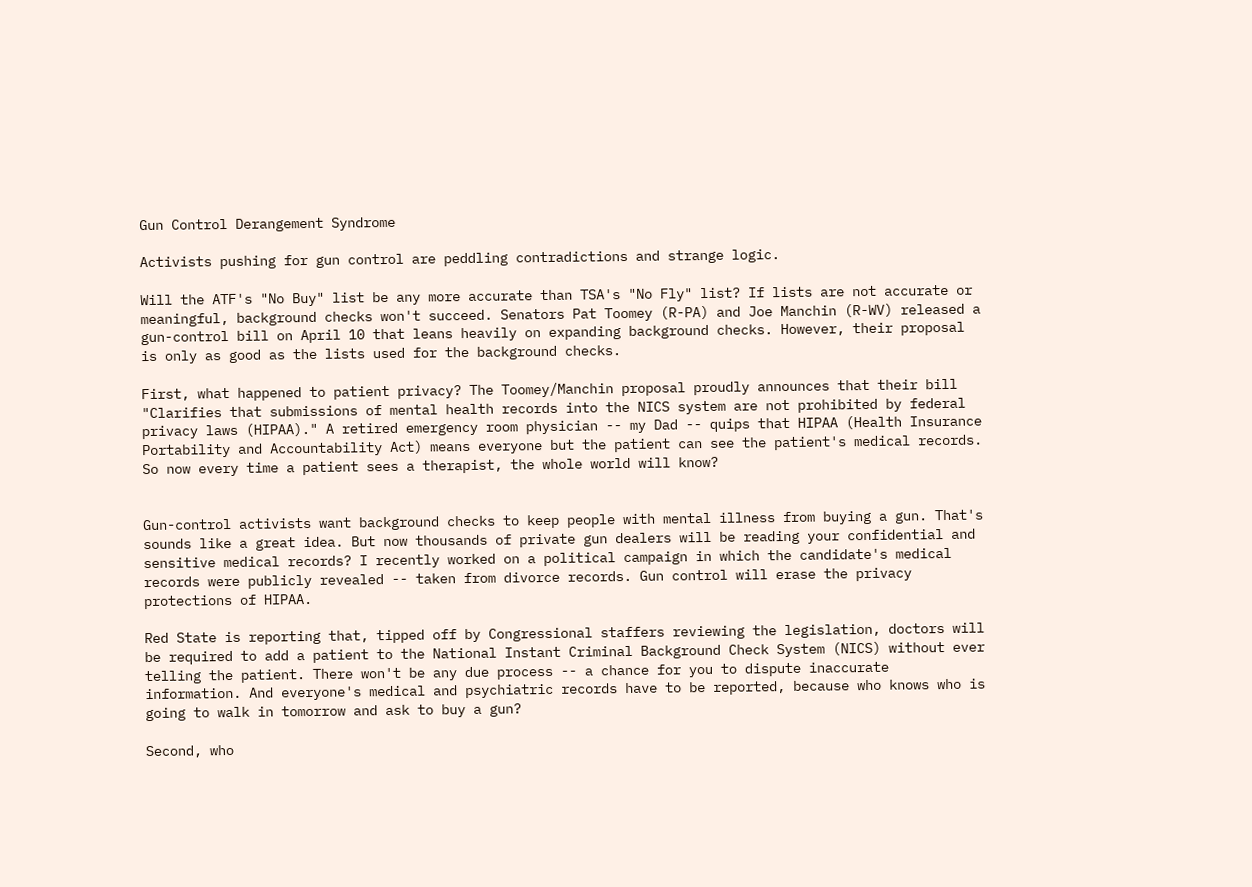Gun Control Derangement Syndrome

Activists pushing for gun control are peddling contradictions and strange logic.

Will the ATF's "No Buy" list be any more accurate than TSA's "No Fly" list? If lists are not accurate or meaningful, background checks won't succeed. Senators Pat Toomey (R-PA) and Joe Manchin (R-WV) released a gun-control bill on April 10 that leans heavily on expanding background checks. However, their proposal is only as good as the lists used for the background checks.

First, what happened to patient privacy? The Toomey/Manchin proposal proudly announces that their bill "Clarifies that submissions of mental health records into the NICS system are not prohibited by federal privacy laws (HIPAA)." A retired emergency room physician -- my Dad -- quips that HIPAA (Health Insurance Portability and Accountability Act) means everyone but the patient can see the patient's medical records. So now every time a patient sees a therapist, the whole world will know?


Gun-control activists want background checks to keep people with mental illness from buying a gun. That's sounds like a great idea. But now thousands of private gun dealers will be reading your confidential and sensitive medical records? I recently worked on a political campaign in which the candidate's medical records were publicly revealed -- taken from divorce records. Gun control will erase the privacy protections of HIPAA.

Red State is reporting that, tipped off by Congressional staffers reviewing the legislation, doctors will be required to add a patient to the National Instant Criminal Background Check System (NICS) without ever telling the patient. There won't be any due process -- a chance for you to dispute inaccurate information. And everyone's medical and psychiatric records have to be reported, because who knows who is going to walk in tomorrow and ask to buy a gun?

Second, who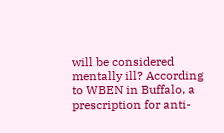will be considered mentally ill? According to WBEN in Buffalo, a prescription for anti-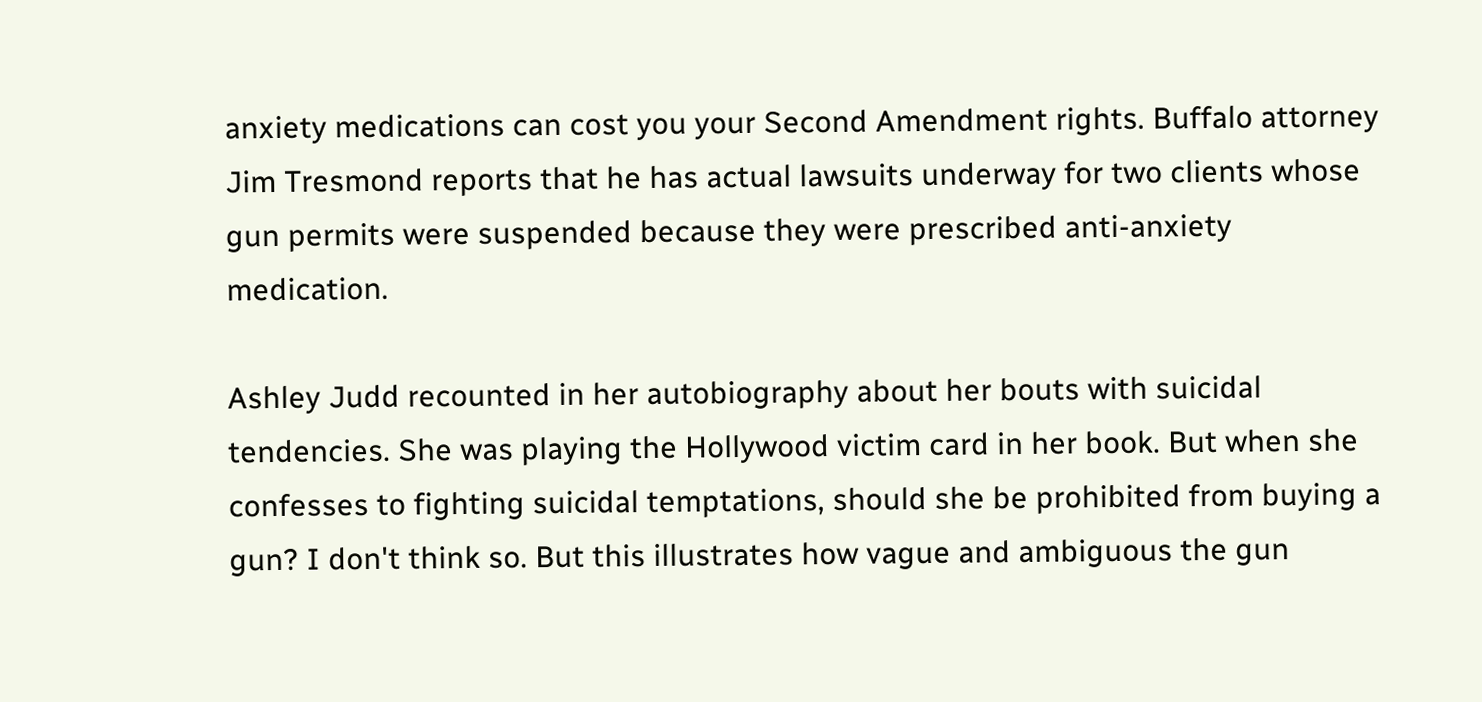anxiety medications can cost you your Second Amendment rights. Buffalo attorney Jim Tresmond reports that he has actual lawsuits underway for two clients whose gun permits were suspended because they were prescribed anti-anxiety medication.

Ashley Judd recounted in her autobiography about her bouts with suicidal tendencies. She was playing the Hollywood victim card in her book. But when she confesses to fighting suicidal temptations, should she be prohibited from buying a gun? I don't think so. But this illustrates how vague and ambiguous the gun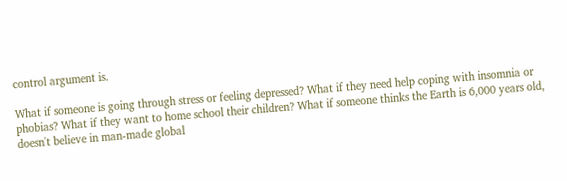control argument is.

What if someone is going through stress or feeling depressed? What if they need help coping with insomnia or phobias? What if they want to home school their children? What if someone thinks the Earth is 6,000 years old, doesn't believe in man-made global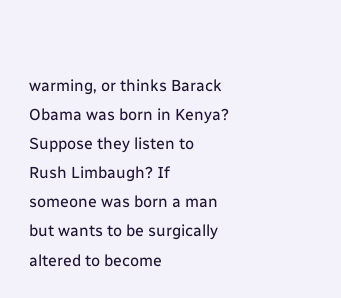warming, or thinks Barack Obama was born in Kenya? Suppose they listen to Rush Limbaugh? If someone was born a man but wants to be surgically altered to become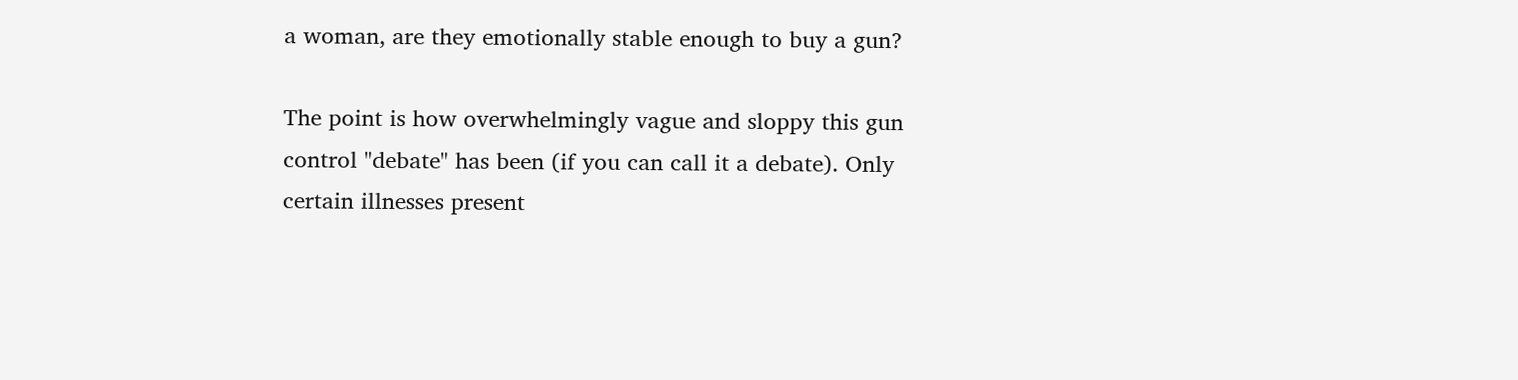a woman, are they emotionally stable enough to buy a gun?

The point is how overwhelmingly vague and sloppy this gun control "debate" has been (if you can call it a debate). Only certain illnesses present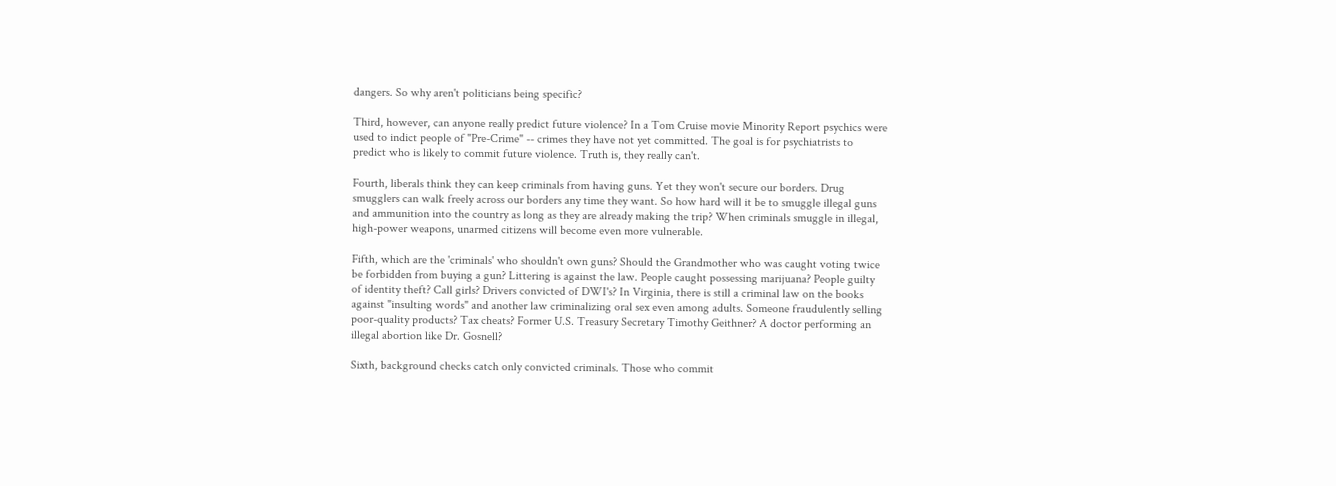dangers. So why aren't politicians being specific?

Third, however, can anyone really predict future violence? In a Tom Cruise movie Minority Report psychics were used to indict people of "Pre-Crime" -- crimes they have not yet committed. The goal is for psychiatrists to predict who is likely to commit future violence. Truth is, they really can't.

Fourth, liberals think they can keep criminals from having guns. Yet they won't secure our borders. Drug smugglers can walk freely across our borders any time they want. So how hard will it be to smuggle illegal guns and ammunition into the country as long as they are already making the trip? When criminals smuggle in illegal, high-power weapons, unarmed citizens will become even more vulnerable.

Fifth, which are the 'criminals' who shouldn't own guns? Should the Grandmother who was caught voting twice be forbidden from buying a gun? Littering is against the law. People caught possessing marijuana? People guilty of identity theft? Call girls? Drivers convicted of DWI's? In Virginia, there is still a criminal law on the books against "insulting words" and another law criminalizing oral sex even among adults. Someone fraudulently selling poor-quality products? Tax cheats? Former U.S. Treasury Secretary Timothy Geithner? A doctor performing an illegal abortion like Dr. Gosnell?

Sixth, background checks catch only convicted criminals. Those who commit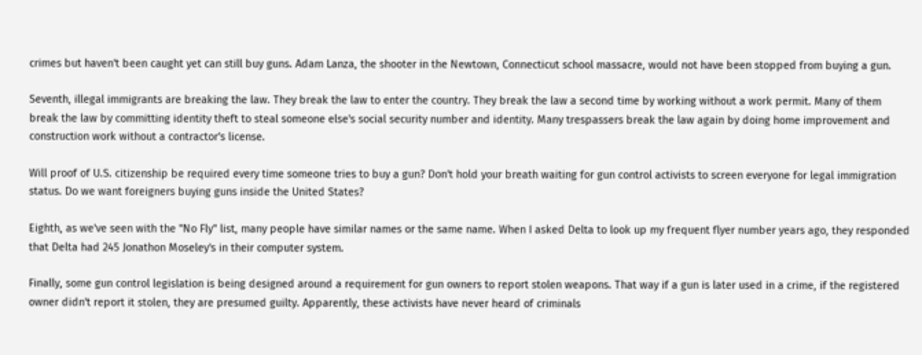crimes but haven't been caught yet can still buy guns. Adam Lanza, the shooter in the Newtown, Connecticut school massacre, would not have been stopped from buying a gun.

Seventh, illegal immigrants are breaking the law. They break the law to enter the country. They break the law a second time by working without a work permit. Many of them break the law by committing identity theft to steal someone else's social security number and identity. Many trespassers break the law again by doing home improvement and construction work without a contractor's license.

Will proof of U.S. citizenship be required every time someone tries to buy a gun? Don't hold your breath waiting for gun control activists to screen everyone for legal immigration status. Do we want foreigners buying guns inside the United States?

Eighth, as we've seen with the "No Fly" list, many people have similar names or the same name. When I asked Delta to look up my frequent flyer number years ago, they responded that Delta had 245 Jonathon Moseley's in their computer system.

Finally, some gun control legislation is being designed around a requirement for gun owners to report stolen weapons. That way if a gun is later used in a crime, if the registered owner didn't report it stolen, they are presumed guilty. Apparently, these activists have never heard of criminals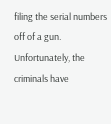filing the serial numbers off of a gun. Unfortunately, the criminals have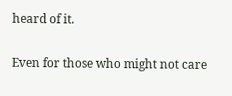heard of it.

Even for those who might not care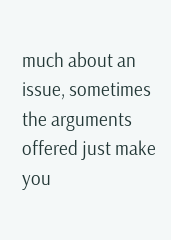much about an issue, sometimes the arguments offered just make you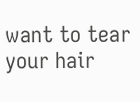want to tear your hair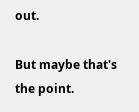out.

But maybe that's the point.